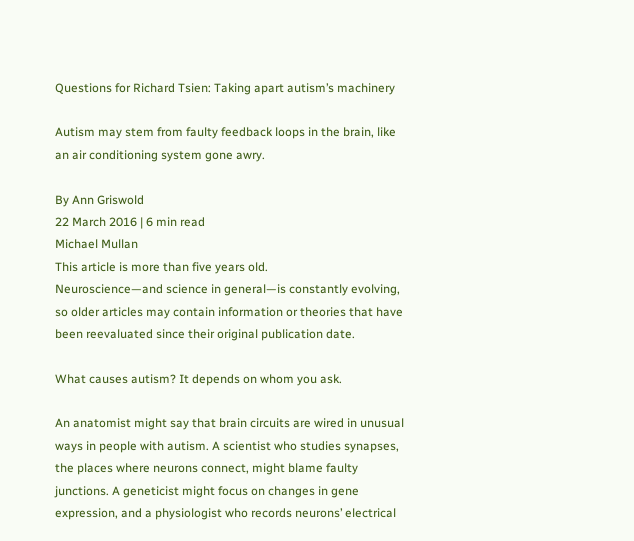Questions for Richard Tsien: Taking apart autism’s machinery

Autism may stem from faulty feedback loops in the brain, like an air conditioning system gone awry.

By Ann Griswold
22 March 2016 | 6 min read
Michael Mullan
This article is more than five years old.
Neuroscience—and science in general—is constantly evolving, so older articles may contain information or theories that have been reevaluated since their original publication date.

What causes autism? It depends on whom you ask.

An anatomist might say that brain circuits are wired in unusual ways in people with autism. A scientist who studies synapses, the places where neurons connect, might blame faulty junctions. A geneticist might focus on changes in gene expression, and a physiologist who records neurons’ electrical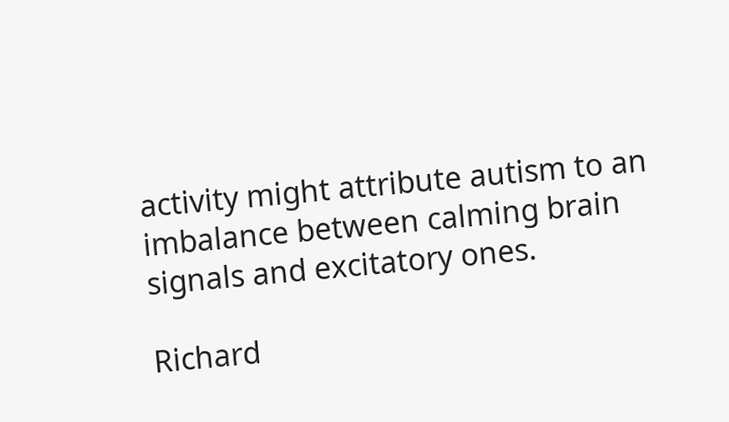activity might attribute autism to an imbalance between calming brain signals and excitatory ones.

Richard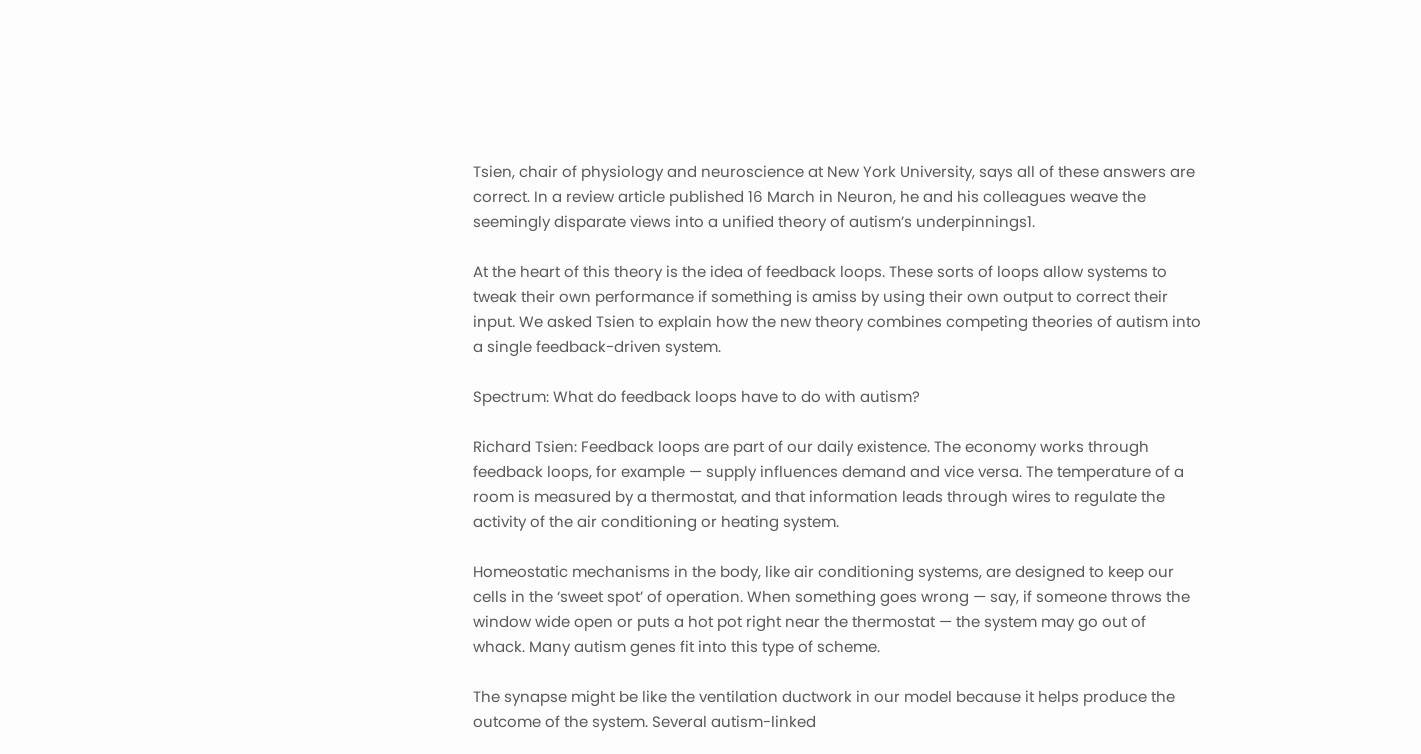Tsien, chair of physiology and neuroscience at New York University, says all of these answers are correct. In a review article published 16 March in Neuron, he and his colleagues weave the seemingly disparate views into a unified theory of autism’s underpinnings1.

At the heart of this theory is the idea of feedback loops. These sorts of loops allow systems to tweak their own performance if something is amiss by using their own output to correct their input. We asked Tsien to explain how the new theory combines competing theories of autism into a single feedback-driven system.

Spectrum: What do feedback loops have to do with autism?

Richard Tsien: Feedback loops are part of our daily existence. The economy works through feedback loops, for example — supply influences demand and vice versa. The temperature of a room is measured by a thermostat, and that information leads through wires to regulate the activity of the air conditioning or heating system.

Homeostatic mechanisms in the body, like air conditioning systems, are designed to keep our cells in the ‘sweet spot’ of operation. When something goes wrong — say, if someone throws the window wide open or puts a hot pot right near the thermostat — the system may go out of whack. Many autism genes fit into this type of scheme.

The synapse might be like the ventilation ductwork in our model because it helps produce the outcome of the system. Several autism-linked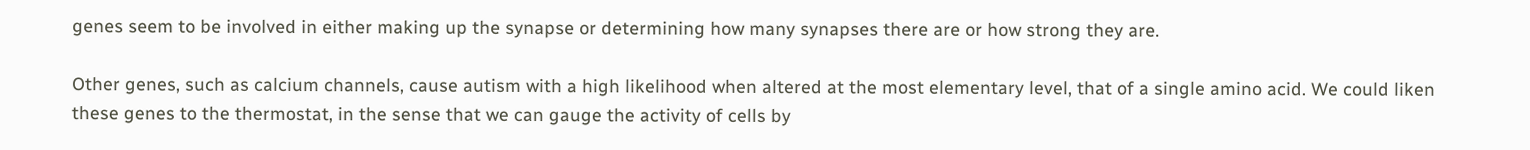genes seem to be involved in either making up the synapse or determining how many synapses there are or how strong they are.

Other genes, such as calcium channels, cause autism with a high likelihood when altered at the most elementary level, that of a single amino acid. We could liken these genes to the thermostat, in the sense that we can gauge the activity of cells by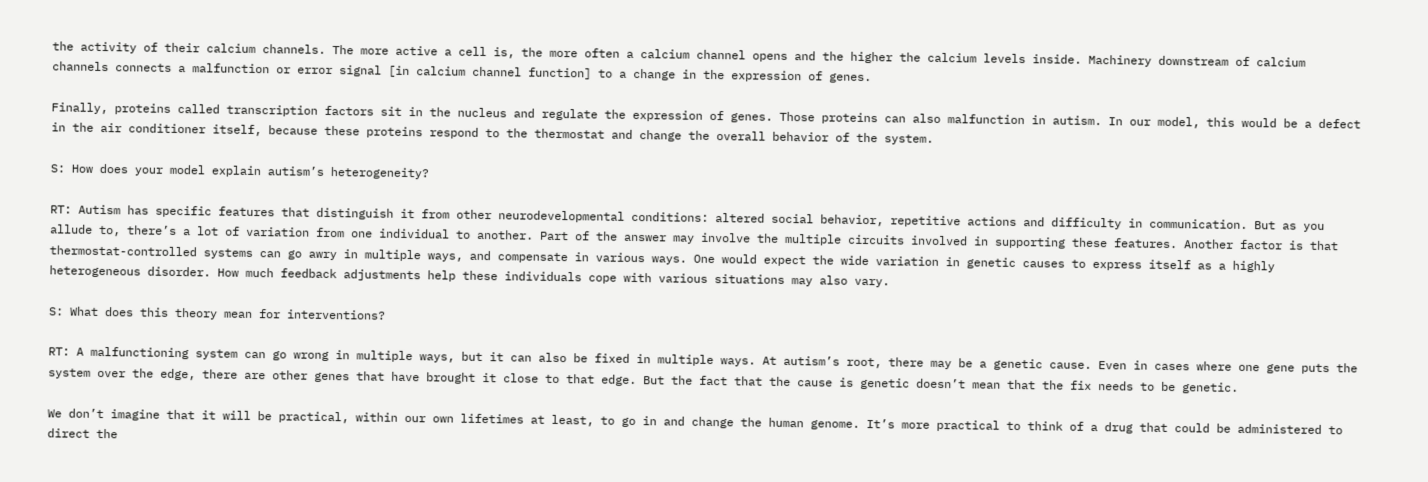the activity of their calcium channels. The more active a cell is, the more often a calcium channel opens and the higher the calcium levels inside. Machinery downstream of calcium channels connects a malfunction or error signal [in calcium channel function] to a change in the expression of genes.

Finally, proteins called transcription factors sit in the nucleus and regulate the expression of genes. Those proteins can also malfunction in autism. In our model, this would be a defect in the air conditioner itself, because these proteins respond to the thermostat and change the overall behavior of the system.

S: How does your model explain autism’s heterogeneity?

RT: Autism has specific features that distinguish it from other neurodevelopmental conditions: altered social behavior, repetitive actions and difficulty in communication. But as you allude to, there’s a lot of variation from one individual to another. Part of the answer may involve the multiple circuits involved in supporting these features. Another factor is that thermostat-controlled systems can go awry in multiple ways, and compensate in various ways. One would expect the wide variation in genetic causes to express itself as a highly heterogeneous disorder. How much feedback adjustments help these individuals cope with various situations may also vary.

S: What does this theory mean for interventions?

RT: A malfunctioning system can go wrong in multiple ways, but it can also be fixed in multiple ways. At autism’s root, there may be a genetic cause. Even in cases where one gene puts the system over the edge, there are other genes that have brought it close to that edge. But the fact that the cause is genetic doesn’t mean that the fix needs to be genetic.

We don’t imagine that it will be practical, within our own lifetimes at least, to go in and change the human genome. It’s more practical to think of a drug that could be administered to direct the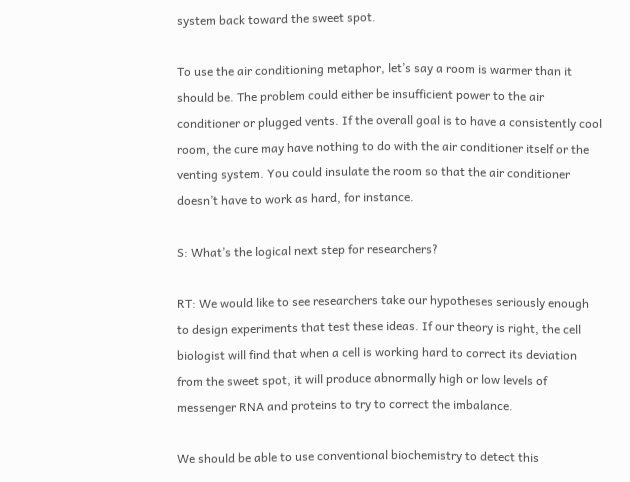system back toward the sweet spot.

To use the air conditioning metaphor, let’s say a room is warmer than it should be. The problem could either be insufficient power to the air conditioner or plugged vents. If the overall goal is to have a consistently cool room, the cure may have nothing to do with the air conditioner itself or the venting system. You could insulate the room so that the air conditioner doesn’t have to work as hard, for instance.

S: What’s the logical next step for researchers?

RT: We would like to see researchers take our hypotheses seriously enough to design experiments that test these ideas. If our theory is right, the cell biologist will find that when a cell is working hard to correct its deviation from the sweet spot, it will produce abnormally high or low levels of messenger RNA and proteins to try to correct the imbalance.

We should be able to use conventional biochemistry to detect this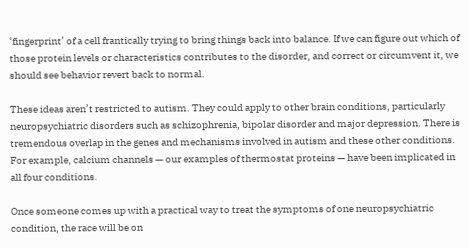‘fingerprint’ of a cell frantically trying to bring things back into balance. If we can figure out which of those protein levels or characteristics contributes to the disorder, and correct or circumvent it, we should see behavior revert back to normal.

These ideas aren’t restricted to autism. They could apply to other brain conditions, particularly neuropsychiatric disorders such as schizophrenia, bipolar disorder and major depression. There is tremendous overlap in the genes and mechanisms involved in autism and these other conditions. For example, calcium channels — our examples of thermostat proteins — have been implicated in all four conditions.

Once someone comes up with a practical way to treat the symptoms of one neuropsychiatric condition, the race will be on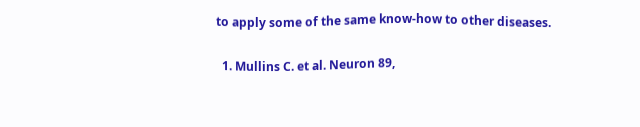to apply some of the same know-how to other diseases.

  1. Mullins C. et al. Neuron 89,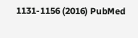1131-1156 (2016) PubMed